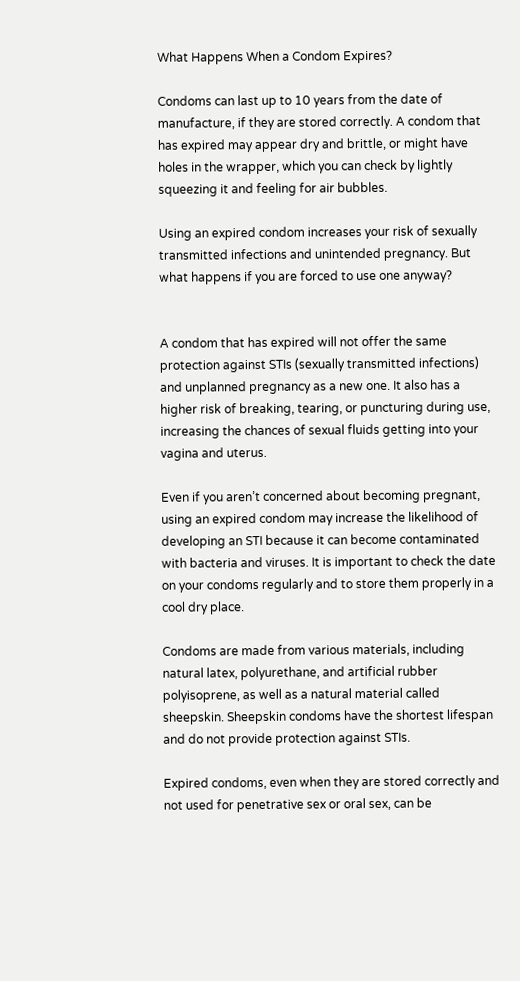What Happens When a Condom Expires?

Condoms can last up to 10 years from the date of manufacture, if they are stored correctly. A condom that has expired may appear dry and brittle, or might have holes in the wrapper, which you can check by lightly squeezing it and feeling for air bubbles.

Using an expired condom increases your risk of sexually transmitted infections and unintended pregnancy. But what happens if you are forced to use one anyway?


A condom that has expired will not offer the same protection against STIs (sexually transmitted infections) and unplanned pregnancy as a new one. It also has a higher risk of breaking, tearing, or puncturing during use, increasing the chances of sexual fluids getting into your vagina and uterus.

Even if you aren’t concerned about becoming pregnant, using an expired condom may increase the likelihood of developing an STI because it can become contaminated with bacteria and viruses. It is important to check the date on your condoms regularly and to store them properly in a cool dry place.

Condoms are made from various materials, including natural latex, polyurethane, and artificial rubber polyisoprene, as well as a natural material called sheepskin. Sheepskin condoms have the shortest lifespan and do not provide protection against STIs.

Expired condoms, even when they are stored correctly and not used for penetrative sex or oral sex, can be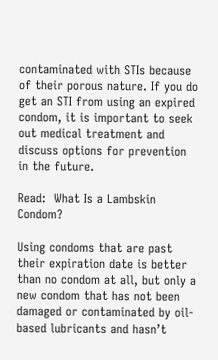contaminated with STIs because of their porous nature. If you do get an STI from using an expired condom, it is important to seek out medical treatment and discuss options for prevention in the future.

Read:  What Is a Lambskin Condom?

Using condoms that are past their expiration date is better than no condom at all, but only a new condom that has not been damaged or contaminated by oil-based lubricants and hasn’t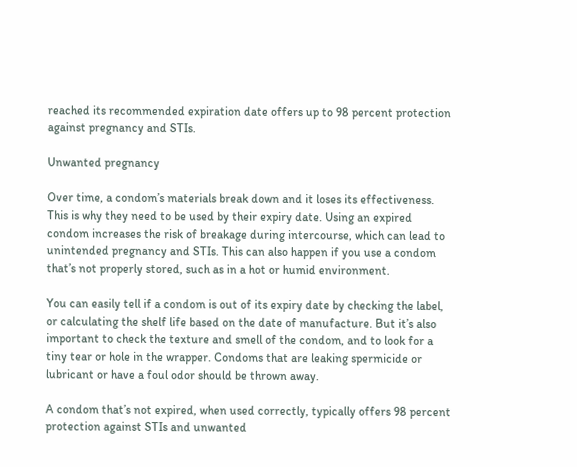reached its recommended expiration date offers up to 98 percent protection against pregnancy and STIs.

Unwanted pregnancy

Over time, a condom’s materials break down and it loses its effectiveness. This is why they need to be used by their expiry date. Using an expired condom increases the risk of breakage during intercourse, which can lead to unintended pregnancy and STIs. This can also happen if you use a condom that’s not properly stored, such as in a hot or humid environment.

You can easily tell if a condom is out of its expiry date by checking the label, or calculating the shelf life based on the date of manufacture. But it’s also important to check the texture and smell of the condom, and to look for a tiny tear or hole in the wrapper. Condoms that are leaking spermicide or lubricant or have a foul odor should be thrown away.

A condom that’s not expired, when used correctly, typically offers 98 percent protection against STIs and unwanted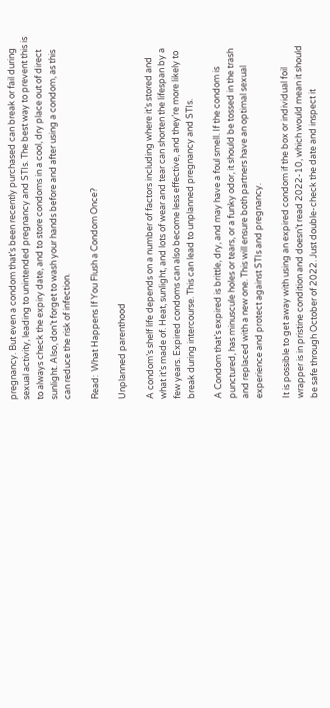pregnancy. But even a condom that’s been recently purchased can break or fail during sexual activity, leading to unintended pregnancy and STIs. The best way to prevent this is to always check the expiry date, and to store condoms in a cool, dry place out of direct sunlight. Also, don’t forget to wash your hands before and after using a condom, as this can reduce the risk of infection.

Read:  What Happens If You Flush a Condom Once?

Unplanned parenthood

A condom’s shelf life depends on a number of factors including where it’s stored and what it’s made of. Heat, sunlight, and lots of wear and tear can shorten the lifespan by a few years. Expired condoms can also become less effective, and they’re more likely to break during intercourse. This can lead to unplanned pregnancy and STIs.

A Condom that’s expired is brittle, dry, and may have a foul smell. If the condom is punctured, has minuscule holes or tears, or a funky odor, it should be tossed in the trash and replaced with a new one. This will ensure both partners have an optimal sexual experience and protect against STIs and pregnancy.

It is possible to get away with using an expired condom if the box or individual foil wrapper is in pristine condition and doesn’t read 2022-10, which would mean it should be safe through October of 2022. Just double-check the date and inspect it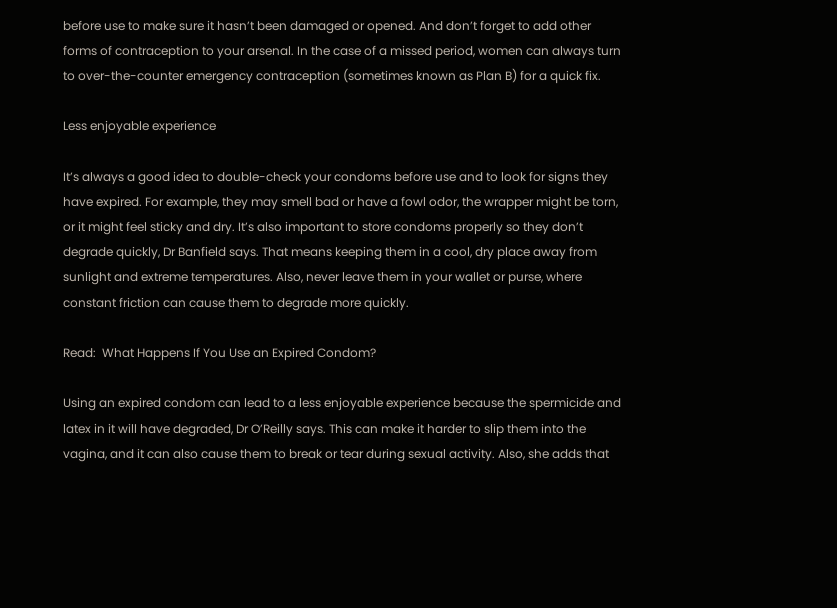before use to make sure it hasn’t been damaged or opened. And don’t forget to add other forms of contraception to your arsenal. In the case of a missed period, women can always turn to over-the-counter emergency contraception (sometimes known as Plan B) for a quick fix.

Less enjoyable experience

It’s always a good idea to double-check your condoms before use and to look for signs they have expired. For example, they may smell bad or have a fowl odor, the wrapper might be torn, or it might feel sticky and dry. It’s also important to store condoms properly so they don’t degrade quickly, Dr Banfield says. That means keeping them in a cool, dry place away from sunlight and extreme temperatures. Also, never leave them in your wallet or purse, where constant friction can cause them to degrade more quickly.

Read:  What Happens If You Use an Expired Condom?

Using an expired condom can lead to a less enjoyable experience because the spermicide and latex in it will have degraded, Dr O’Reilly says. This can make it harder to slip them into the vagina, and it can also cause them to break or tear during sexual activity. Also, she adds that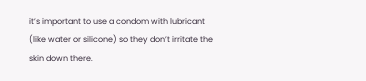it’s important to use a condom with lubricant (like water or silicone) so they don’t irritate the skin down there.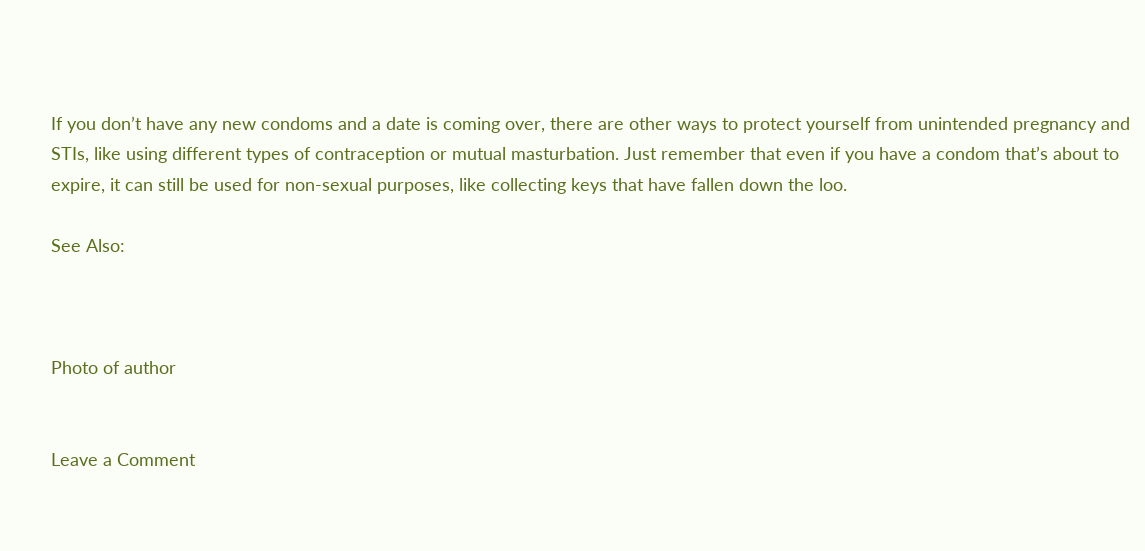If you don’t have any new condoms and a date is coming over, there are other ways to protect yourself from unintended pregnancy and STIs, like using different types of contraception or mutual masturbation. Just remember that even if you have a condom that’s about to expire, it can still be used for non-sexual purposes, like collecting keys that have fallen down the loo.

See Also:



Photo of author


Leave a Comment